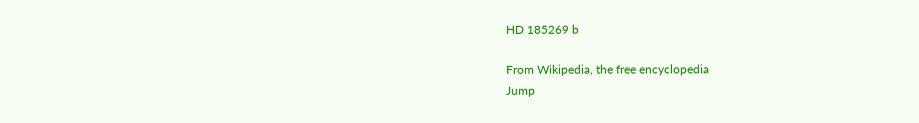HD 185269 b

From Wikipedia, the free encyclopedia
Jump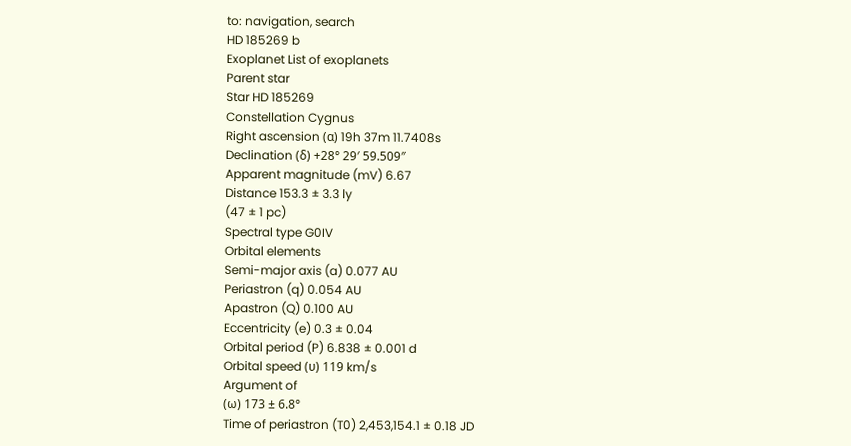to: navigation, search
HD 185269 b
Exoplanet List of exoplanets
Parent star
Star HD 185269
Constellation Cygnus
Right ascension (α) 19h 37m 11.7408s
Declination (δ) +28° 29′ 59.509″
Apparent magnitude (mV) 6.67
Distance 153.3 ± 3.3 ly
(47 ± 1 pc)
Spectral type G0IV
Orbital elements
Semi-major axis (a) 0.077 AU
Periastron (q) 0.054 AU
Apastron (Q) 0.100 AU
Eccentricity (e) 0.3 ± 0.04
Orbital period (P) 6.838 ± 0.001 d
Orbital speed (υ) 119 km/s
Argument of
(ω) 173 ± 6.8°
Time of periastron (T0) 2,453,154.1 ± 0.18 JD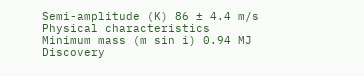Semi-amplitude (K) 86 ± 4.4 m/s
Physical characteristics
Minimum mass (m sin i) 0.94 MJ
Discovery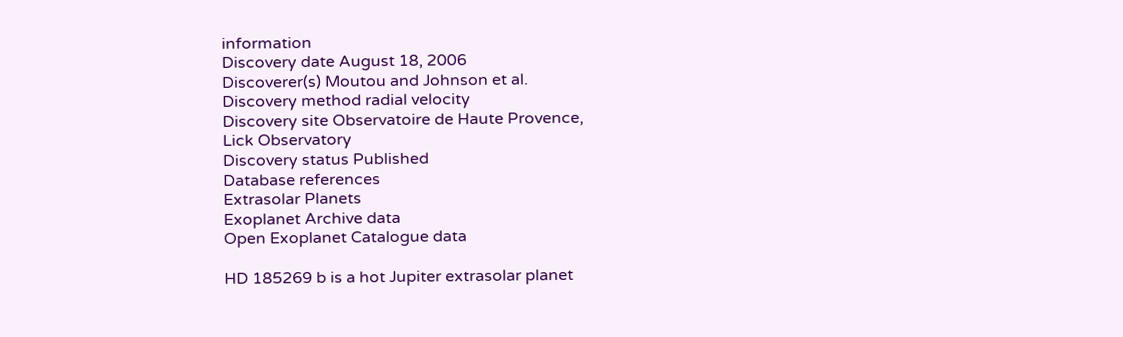information
Discovery date August 18, 2006
Discoverer(s) Moutou and Johnson et al.
Discovery method radial velocity
Discovery site Observatoire de Haute Provence,
Lick Observatory
Discovery status Published
Database references
Extrasolar Planets
Exoplanet Archive data
Open Exoplanet Catalogue data

HD 185269 b is a hot Jupiter extrasolar planet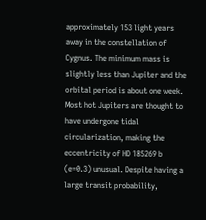approximately 153 light years away in the constellation of Cygnus. The minimum mass is slightly less than Jupiter and the orbital period is about one week. Most hot Jupiters are thought to have undergone tidal circularization, making the eccentricity of HD 185269 b (e=0.3) unusual. Despite having a large transit probability,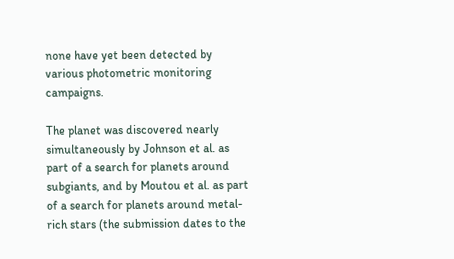none have yet been detected by various photometric monitoring campaigns.

The planet was discovered nearly simultaneously by Johnson et al. as part of a search for planets around subgiants, and by Moutou et al. as part of a search for planets around metal-rich stars (the submission dates to the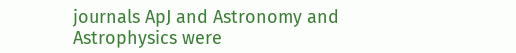journals ApJ and Astronomy and Astrophysics were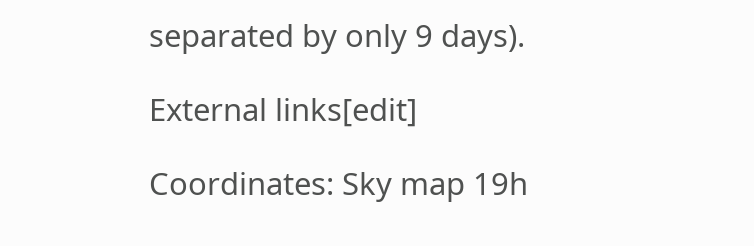separated by only 9 days).

External links[edit]

Coordinates: Sky map 19h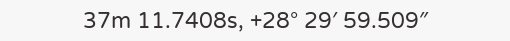37m 11.7408s, +28° 29′ 59.509″